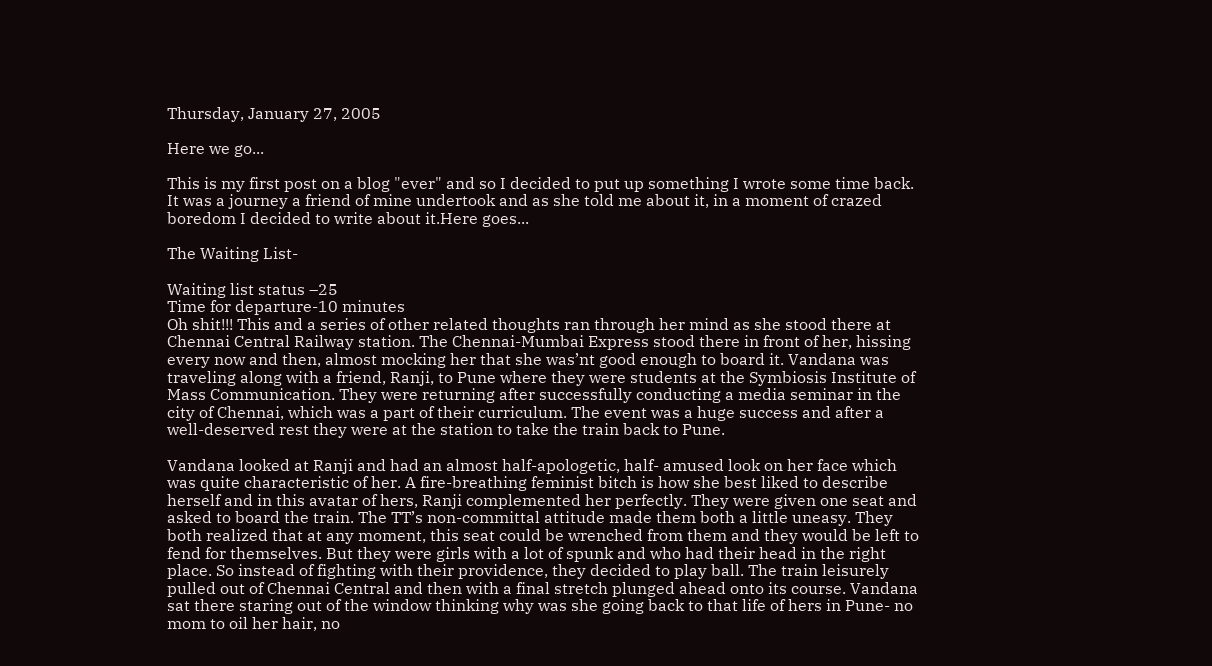Thursday, January 27, 2005

Here we go...

This is my first post on a blog "ever" and so I decided to put up something I wrote some time back. It was a journey a friend of mine undertook and as she told me about it, in a moment of crazed boredom I decided to write about it.Here goes...

The Waiting List-

Waiting list status –25
Time for departure-10 minutes
Oh shit!!! This and a series of other related thoughts ran through her mind as she stood there at Chennai Central Railway station. The Chennai-Mumbai Express stood there in front of her, hissing every now and then, almost mocking her that she was’nt good enough to board it. Vandana was traveling along with a friend, Ranji, to Pune where they were students at the Symbiosis Institute of Mass Communication. They were returning after successfully conducting a media seminar in the city of Chennai, which was a part of their curriculum. The event was a huge success and after a well-deserved rest they were at the station to take the train back to Pune.

Vandana looked at Ranji and had an almost half-apologetic, half- amused look on her face which was quite characteristic of her. A fire-breathing feminist bitch is how she best liked to describe herself and in this avatar of hers, Ranji complemented her perfectly. They were given one seat and asked to board the train. The TT’s non-committal attitude made them both a little uneasy. They both realized that at any moment, this seat could be wrenched from them and they would be left to fend for themselves. But they were girls with a lot of spunk and who had their head in the right place. So instead of fighting with their providence, they decided to play ball. The train leisurely pulled out of Chennai Central and then with a final stretch plunged ahead onto its course. Vandana sat there staring out of the window thinking why was she going back to that life of hers in Pune- no mom to oil her hair, no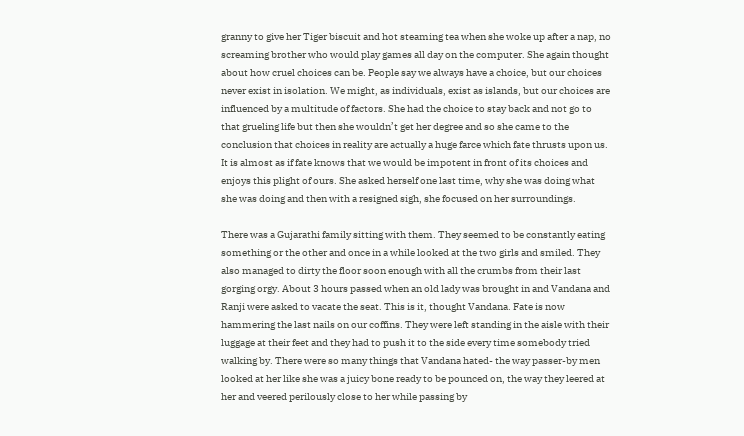granny to give her Tiger biscuit and hot steaming tea when she woke up after a nap, no screaming brother who would play games all day on the computer. She again thought about how cruel choices can be. People say we always have a choice, but our choices never exist in isolation. We might, as individuals, exist as islands, but our choices are influenced by a multitude of factors. She had the choice to stay back and not go to that grueling life but then she wouldn’t get her degree and so she came to the conclusion that choices in reality are actually a huge farce which fate thrusts upon us. It is almost as if fate knows that we would be impotent in front of its choices and enjoys this plight of ours. She asked herself one last time, why she was doing what she was doing and then with a resigned sigh, she focused on her surroundings.

There was a Gujarathi family sitting with them. They seemed to be constantly eating something or the other and once in a while looked at the two girls and smiled. They also managed to dirty the floor soon enough with all the crumbs from their last gorging orgy. About 3 hours passed when an old lady was brought in and Vandana and Ranji were asked to vacate the seat. This is it, thought Vandana. Fate is now hammering the last nails on our coffins. They were left standing in the aisle with their luggage at their feet and they had to push it to the side every time somebody tried walking by. There were so many things that Vandana hated- the way passer-by men looked at her like she was a juicy bone ready to be pounced on, the way they leered at her and veered perilously close to her while passing by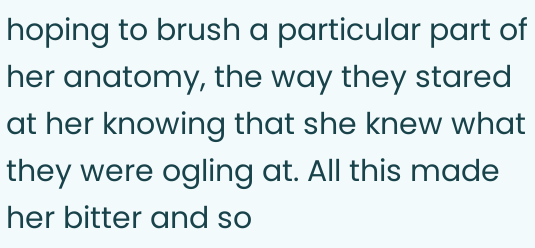hoping to brush a particular part of her anatomy, the way they stared at her knowing that she knew what they were ogling at. All this made her bitter and so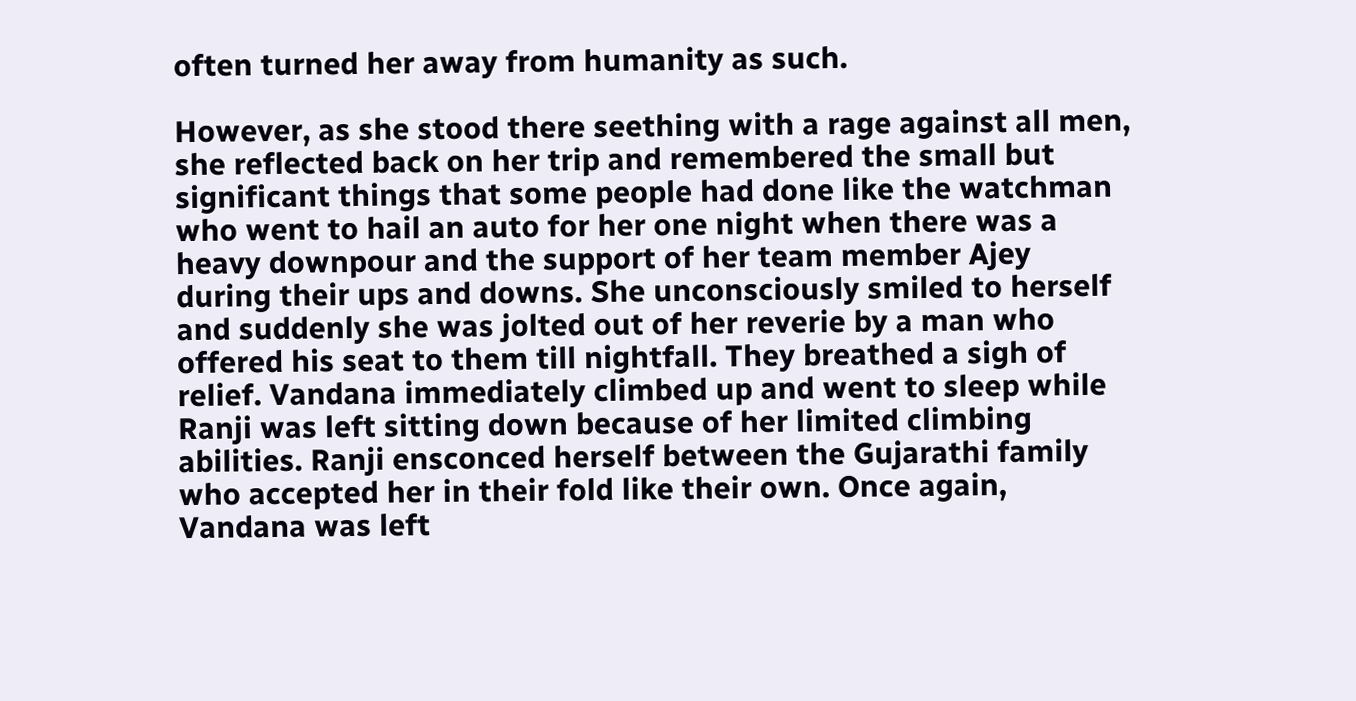often turned her away from humanity as such.

However, as she stood there seething with a rage against all men, she reflected back on her trip and remembered the small but significant things that some people had done like the watchman who went to hail an auto for her one night when there was a heavy downpour and the support of her team member Ajey during their ups and downs. She unconsciously smiled to herself and suddenly she was jolted out of her reverie by a man who offered his seat to them till nightfall. They breathed a sigh of relief. Vandana immediately climbed up and went to sleep while Ranji was left sitting down because of her limited climbing abilities. Ranji ensconced herself between the Gujarathi family who accepted her in their fold like their own. Once again, Vandana was left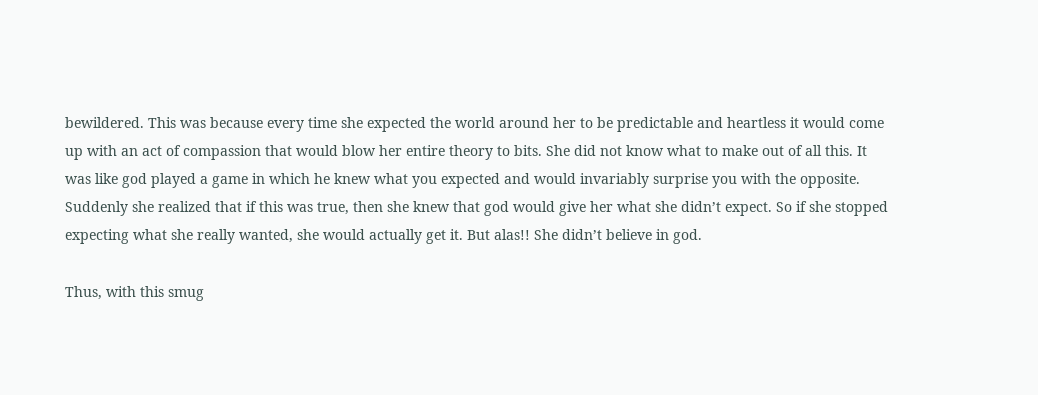bewildered. This was because every time she expected the world around her to be predictable and heartless it would come up with an act of compassion that would blow her entire theory to bits. She did not know what to make out of all this. It was like god played a game in which he knew what you expected and would invariably surprise you with the opposite. Suddenly she realized that if this was true, then she knew that god would give her what she didn’t expect. So if she stopped expecting what she really wanted, she would actually get it. But alas!! She didn’t believe in god.

Thus, with this smug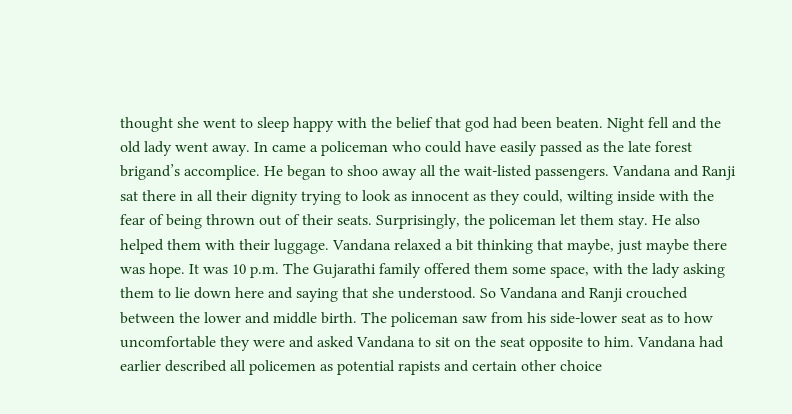thought she went to sleep happy with the belief that god had been beaten. Night fell and the old lady went away. In came a policeman who could have easily passed as the late forest brigand’s accomplice. He began to shoo away all the wait-listed passengers. Vandana and Ranji sat there in all their dignity trying to look as innocent as they could, wilting inside with the fear of being thrown out of their seats. Surprisingly, the policeman let them stay. He also helped them with their luggage. Vandana relaxed a bit thinking that maybe, just maybe there was hope. It was 10 p.m. The Gujarathi family offered them some space, with the lady asking them to lie down here and saying that she understood. So Vandana and Ranji crouched between the lower and middle birth. The policeman saw from his side-lower seat as to how uncomfortable they were and asked Vandana to sit on the seat opposite to him. Vandana had earlier described all policemen as potential rapists and certain other choice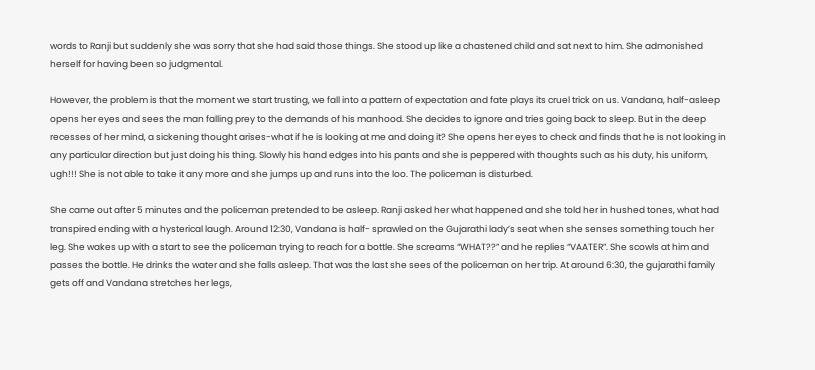words to Ranji but suddenly she was sorry that she had said those things. She stood up like a chastened child and sat next to him. She admonished herself for having been so judgmental.

However, the problem is that the moment we start trusting, we fall into a pattern of expectation and fate plays its cruel trick on us. Vandana, half-asleep opens her eyes and sees the man falling prey to the demands of his manhood. She decides to ignore and tries going back to sleep. But in the deep recesses of her mind, a sickening thought arises-what if he is looking at me and doing it? She opens her eyes to check and finds that he is not looking in any particular direction but just doing his thing. Slowly his hand edges into his pants and she is peppered with thoughts such as his duty, his uniform, ugh!!! She is not able to take it any more and she jumps up and runs into the loo. The policeman is disturbed.

She came out after 5 minutes and the policeman pretended to be asleep. Ranji asked her what happened and she told her in hushed tones, what had transpired ending with a hysterical laugh. Around 12:30, Vandana is half- sprawled on the Gujarathi lady’s seat when she senses something touch her leg. She wakes up with a start to see the policeman trying to reach for a bottle. She screams “WHAT??” and he replies “VAATER”. She scowls at him and passes the bottle. He drinks the water and she falls asleep. That was the last she sees of the policeman on her trip. At around 6:30, the gujarathi family gets off and Vandana stretches her legs,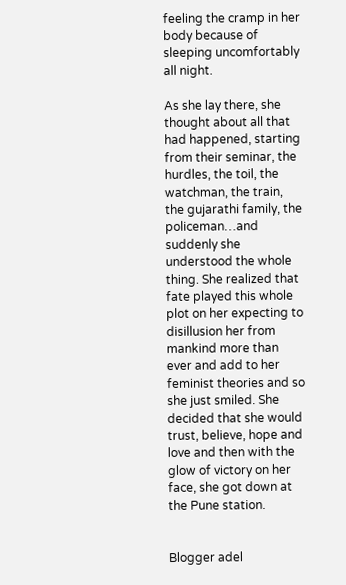feeling the cramp in her body because of sleeping uncomfortably all night.

As she lay there, she thought about all that had happened, starting from their seminar, the hurdles, the toil, the watchman, the train, the gujarathi family, the policeman…and suddenly she understood the whole thing. She realized that fate played this whole plot on her expecting to disillusion her from mankind more than ever and add to her feminist theories and so she just smiled. She decided that she would trust, believe, hope and love and then with the glow of victory on her face, she got down at the Pune station.


Blogger adel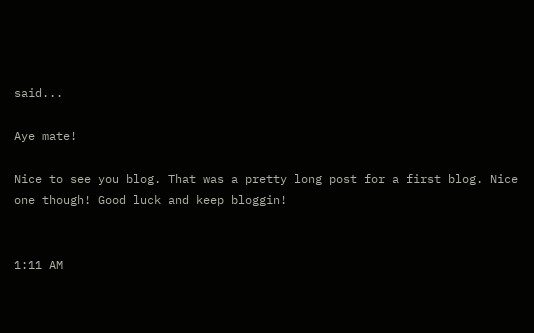said...

Aye mate!

Nice to see you blog. That was a pretty long post for a first blog. Nice one though! Good luck and keep bloggin!


1:11 AM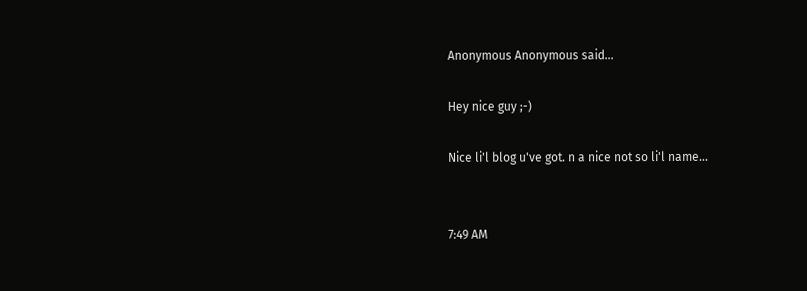Anonymous Anonymous said...

Hey nice guy ;-)

Nice li'l blog u've got. n a nice not so li'l name...


7:49 AM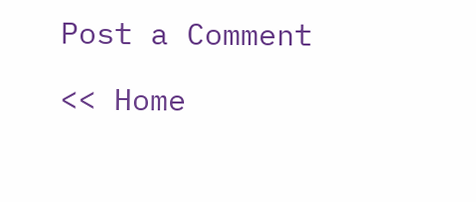Post a Comment

<< Home